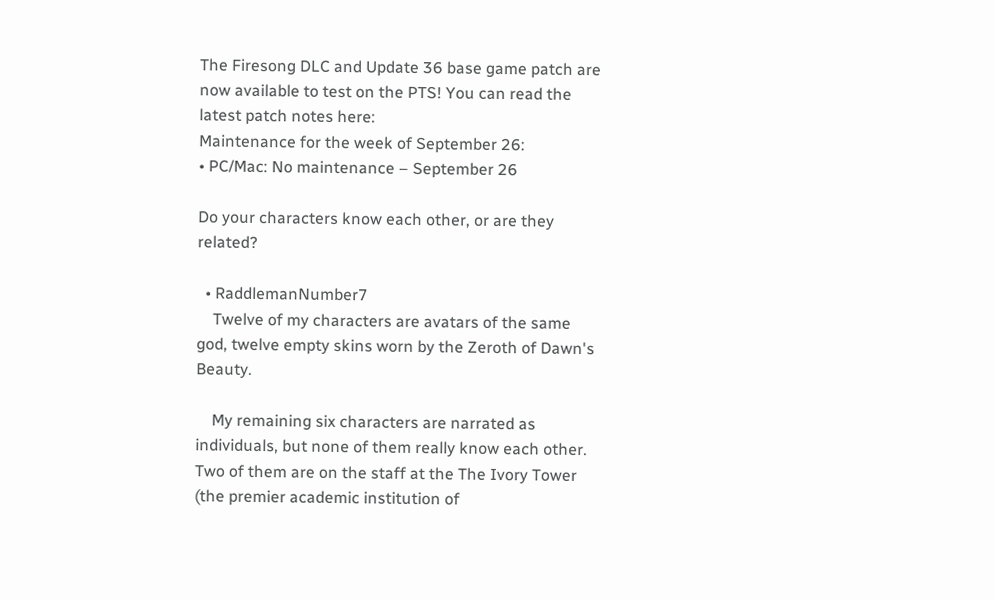The Firesong DLC and Update 36 base game patch are now available to test on the PTS! You can read the latest patch notes here:
Maintenance for the week of September 26:
• PC/Mac: No maintenance – September 26

Do your characters know each other, or are they related?

  • RaddlemanNumber7
    Twelve of my characters are avatars of the same god, twelve empty skins worn by the Zeroth of Dawn's Beauty.

    My remaining six characters are narrated as individuals, but none of them really know each other. Two of them are on the staff at the The Ivory Tower (the premier academic institution of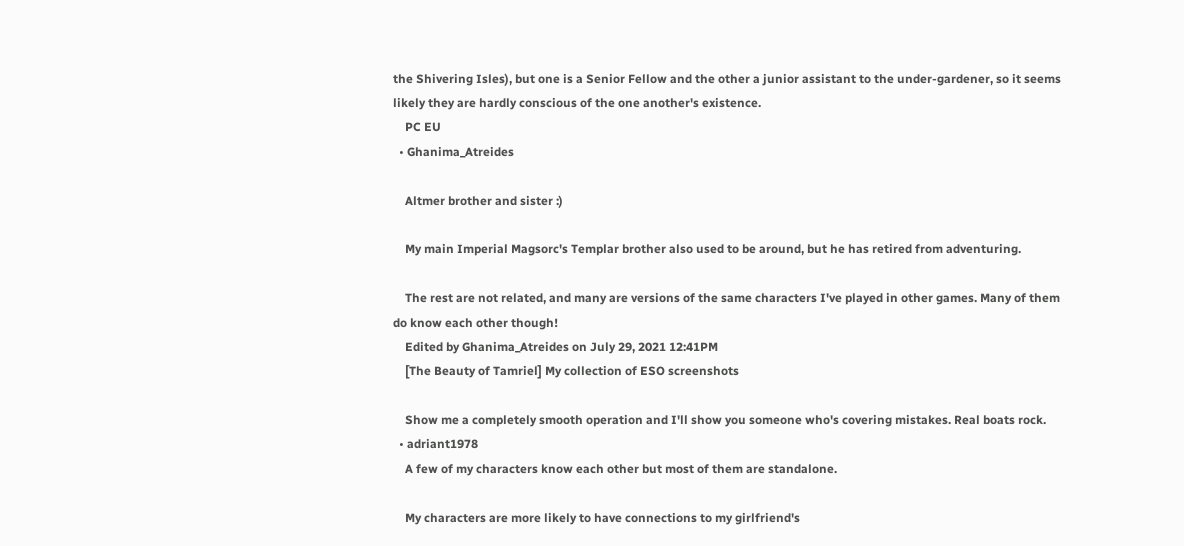the Shivering Isles), but one is a Senior Fellow and the other a junior assistant to the under-gardener, so it seems likely they are hardly conscious of the one another's existence.
    PC EU
  • Ghanima_Atreides

    Altmer brother and sister :)

    My main Imperial Magsorc's Templar brother also used to be around, but he has retired from adventuring.

    The rest are not related, and many are versions of the same characters I've played in other games. Many of them do know each other though!
    Edited by Ghanima_Atreides on July 29, 2021 12:41PM
    [The Beauty of Tamriel] My collection of ESO screenshots

    Show me a completely smooth operation and I'll show you someone who's covering mistakes. Real boats rock.
  • adriant1978
    A few of my characters know each other but most of them are standalone.

    My characters are more likely to have connections to my girlfriend's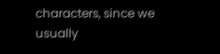characters, since we usually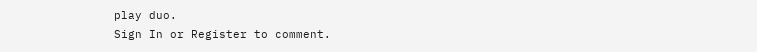play duo.
Sign In or Register to comment.